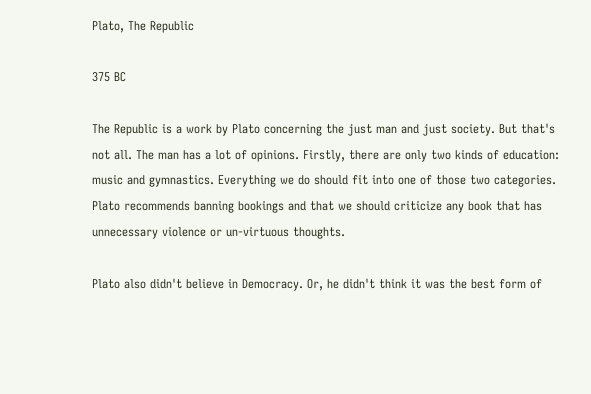Plato, The Republic

375 BC

The Republic is a work by Plato concerning the just man and just society. But that's not all. The man has a lot of opinions. Firstly, there are only two kinds of education: music and gymnastics. Everything we do should fit into one of those two categories. Plato recommends banning bookings and that we should criticize any book that has unnecessary violence or un-virtuous thoughts.

Plato also didn't believe in Democracy. Or, he didn't think it was the best form of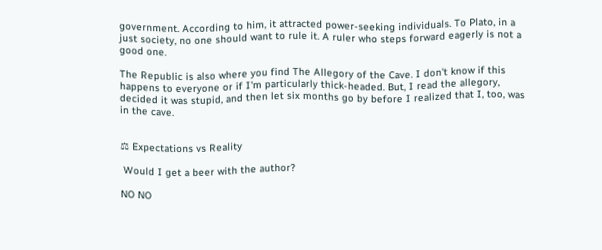government. According to him, it attracted power-seeking individuals. To Plato, in a just society, no one should want to rule it. A ruler who steps forward eagerly is not a good one.

The Republic is also where you find The Allegory of the Cave. I don't know if this happens to everyone or if I'm particularly thick-headed. But, I read the allegory, decided it was stupid, and then let six months go by before I realized that I, too, was in the cave.


⚖ Expectations vs Reality

 Would I get a beer with the author?

NO NO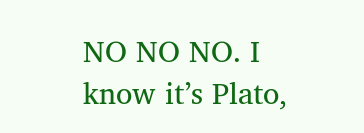NO NO NO. I know it’s Plato,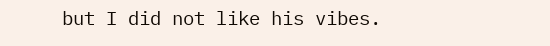but I did not like his vibes.